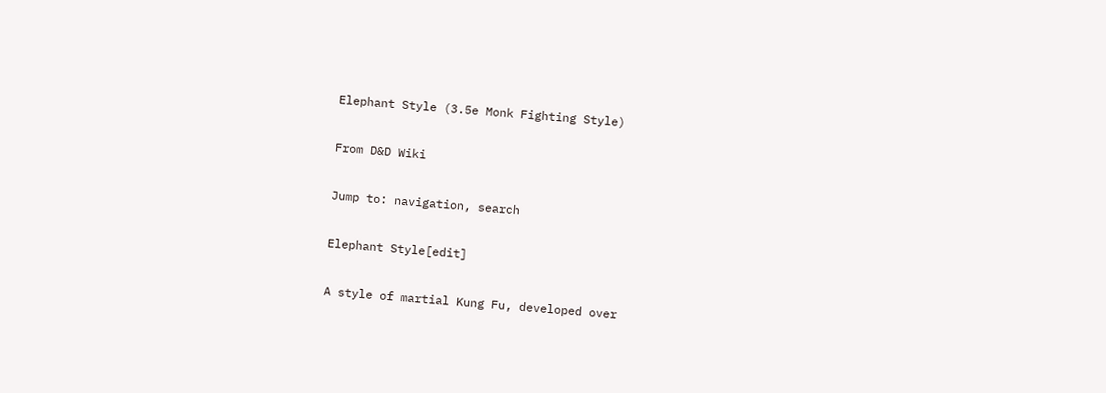Elephant Style (3.5e Monk Fighting Style)

From D&D Wiki

Jump to: navigation, search

Elephant Style[edit]

A style of martial Kung Fu, developed over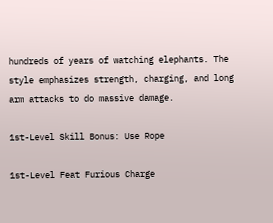hundreds of years of watching elephants. The style emphasizes strength, charging, and long arm attacks to do massive damage.

1st-Level Skill Bonus: Use Rope

1st-Level Feat Furious Charge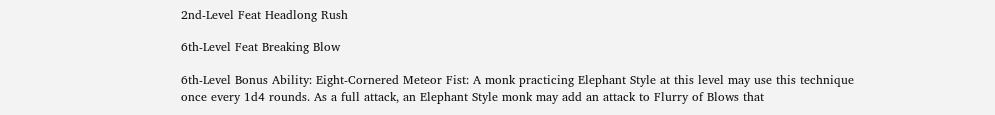2nd-Level Feat Headlong Rush

6th-Level Feat Breaking Blow

6th-Level Bonus Ability: Eight-Cornered Meteor Fist: A monk practicing Elephant Style at this level may use this technique once every 1d4 rounds. As a full attack, an Elephant Style monk may add an attack to Flurry of Blows that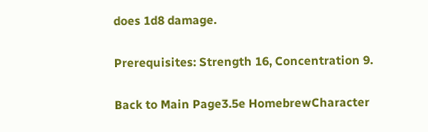does 1d8 damage.

Prerequisites: Strength 16, Concentration 9.

Back to Main Page3.5e HomebrewCharacter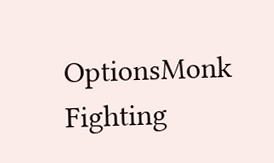OptionsMonk Fighting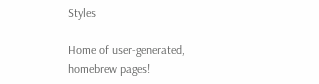Styles

Home of user-generated,
homebrew pages!